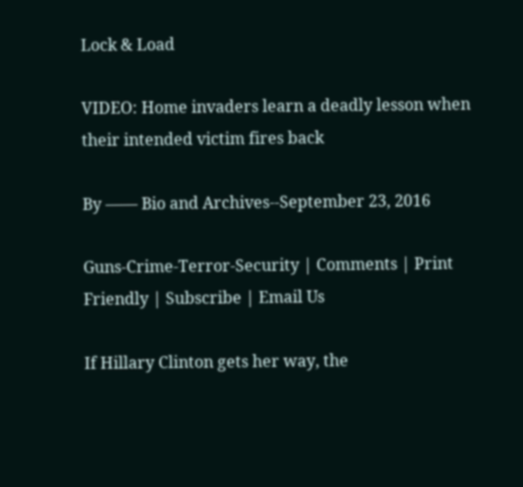Lock & Load

VIDEO: Home invaders learn a deadly lesson when their intended victim fires back

By —— Bio and Archives--September 23, 2016

Guns-Crime-Terror-Security | Comments | Print Friendly | Subscribe | Email Us

If Hillary Clinton gets her way, the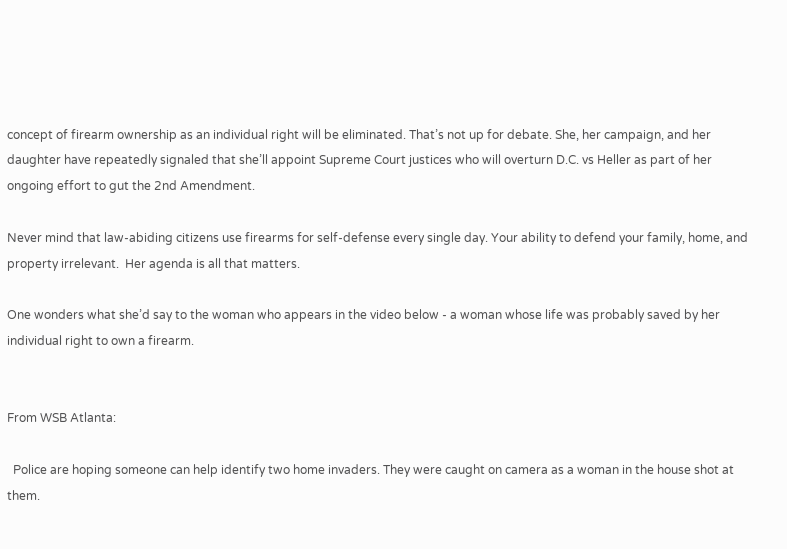concept of firearm ownership as an individual right will be eliminated. That’s not up for debate. She, her campaign, and her daughter have repeatedly signaled that she’ll appoint Supreme Court justices who will overturn D.C. vs Heller as part of her ongoing effort to gut the 2nd Amendment.

Never mind that law-abiding citizens use firearms for self-defense every single day. Your ability to defend your family, home, and property irrelevant.  Her agenda is all that matters.

One wonders what she’d say to the woman who appears in the video below - a woman whose life was probably saved by her individual right to own a firearm.


From WSB Atlanta:

  Police are hoping someone can help identify two home invaders. They were caught on camera as a woman in the house shot at them.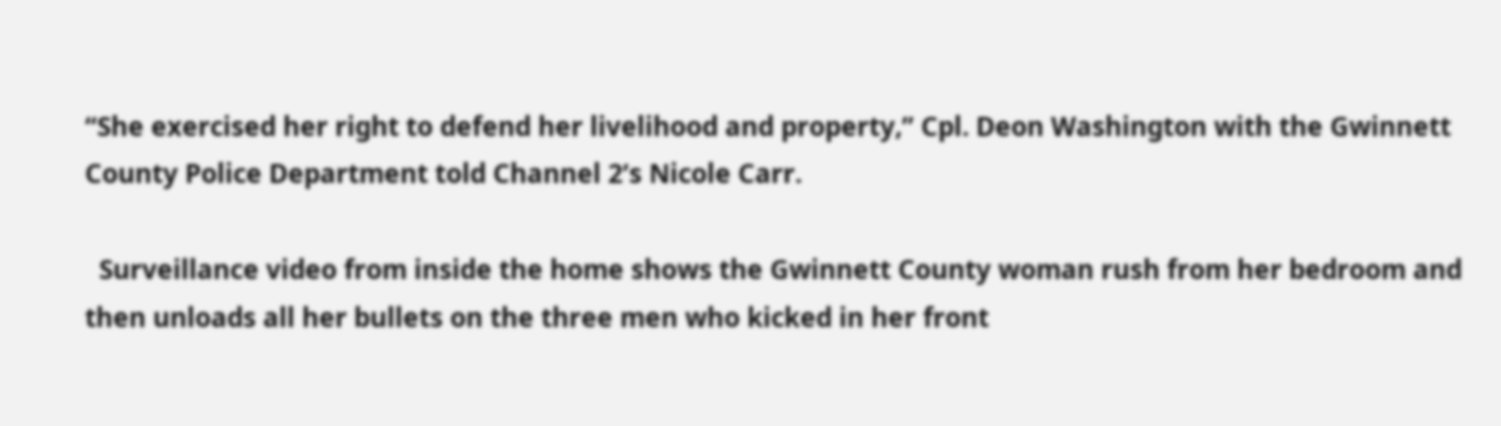“She exercised her right to defend her livelihood and property,” Cpl. Deon Washington with the Gwinnett County Police Department told Channel 2’s Nicole Carr.

  Surveillance video from inside the home shows the Gwinnett County woman rush from her bedroom and then unloads all her bullets on the three men who kicked in her front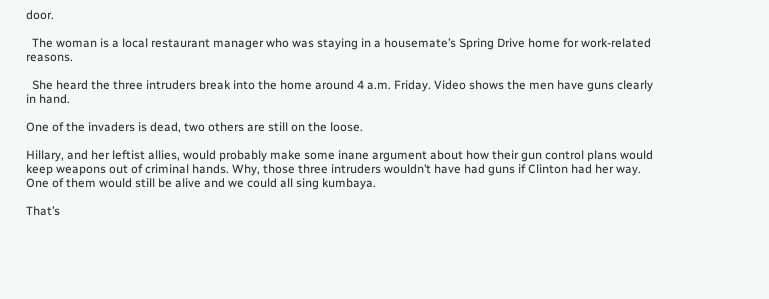door.

  The woman is a local restaurant manager who was staying in a housemate’s Spring Drive home for work-related reasons.

  She heard the three intruders break into the home around 4 a.m. Friday. Video shows the men have guns clearly in hand.

One of the invaders is dead, two others are still on the loose.

Hillary, and her leftist allies, would probably make some inane argument about how their gun control plans would keep weapons out of criminal hands. Why, those three intruders wouldn’t have had guns if Clinton had her way. One of them would still be alive and we could all sing kumbaya.

That’s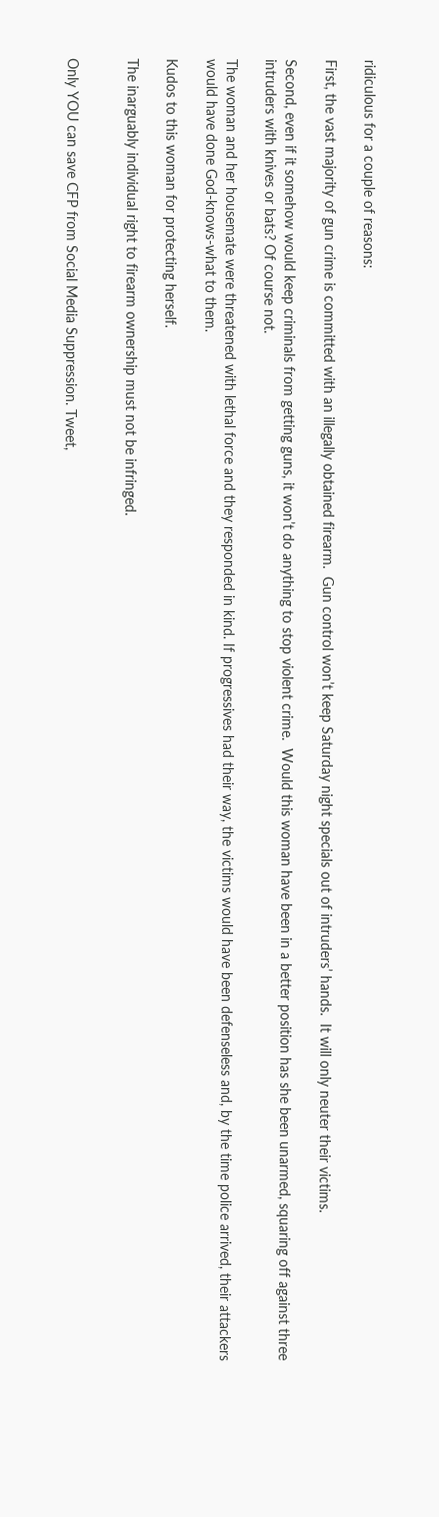ridiculous for a couple of reasons:

First, the vast majority of gun crime is committed with an illegally obtained firearm.  Gun control won’t keep Saturday night specials out of intruders’ hands.  It will only neuter their victims.

Second, even if it somehow would keep criminals from getting guns, it won’t do anything to stop violent crime.  Would this woman have been in a better position has she been unarmed, squaring off against three intruders with knives or bats? Of course not.

The woman and her housemate were threatened with lethal force and they responded in kind. If progressives had their way, the victims would have been defenseless and, by the time police arrived, their attackers would have done God-knows-what to them.

Kudos to this woman for protecting herself.

The inarguably individual right to firearm ownership must not be infringed.


Only YOU can save CFP from Social Media Suppression. Tweet,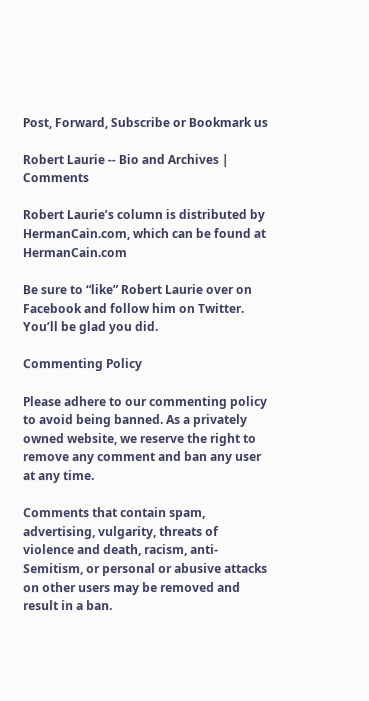Post, Forward, Subscribe or Bookmark us

Robert Laurie -- Bio and Archives | Comments

Robert Laurie’s column is distributed by HermanCain.com, which can be found at HermanCain.com

Be sure to “like” Robert Laurie over on Facebook and follow him on Twitter. You’ll be glad you did.

Commenting Policy

Please adhere to our commenting policy to avoid being banned. As a privately owned website, we reserve the right to remove any comment and ban any user at any time.

Comments that contain spam, advertising, vulgarity, threats of violence and death, racism, anti-Semitism, or personal or abusive attacks on other users may be removed and result in a ban.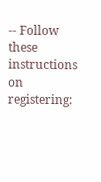-- Follow these instructions on registering: